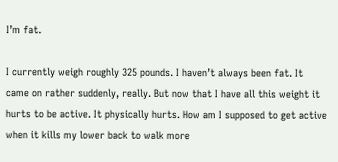I’m fat.

I currently weigh roughly 325 pounds. I haven’t always been fat. It came on rather suddenly, really. But now that I have all this weight it hurts to be active. It physically hurts. How am I supposed to get active when it kills my lower back to walk more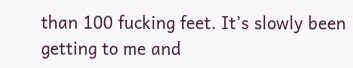than 100 fucking feet. It’s slowly been getting to me and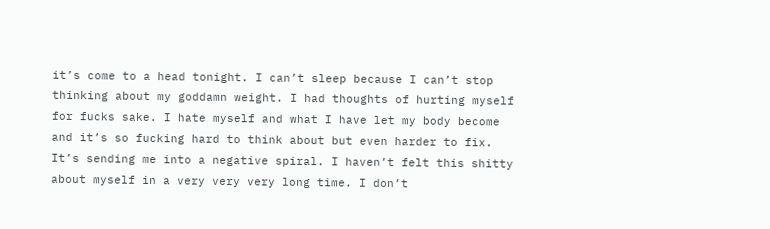it’s come to a head tonight. I can’t sleep because I can’t stop thinking about my goddamn weight. I had thoughts of hurting myself for fucks sake. I hate myself and what I have let my body become and it’s so fucking hard to think about but even harder to fix. It’s sending me into a negative spiral. I haven’t felt this shitty about myself in a very very very long time. I don’t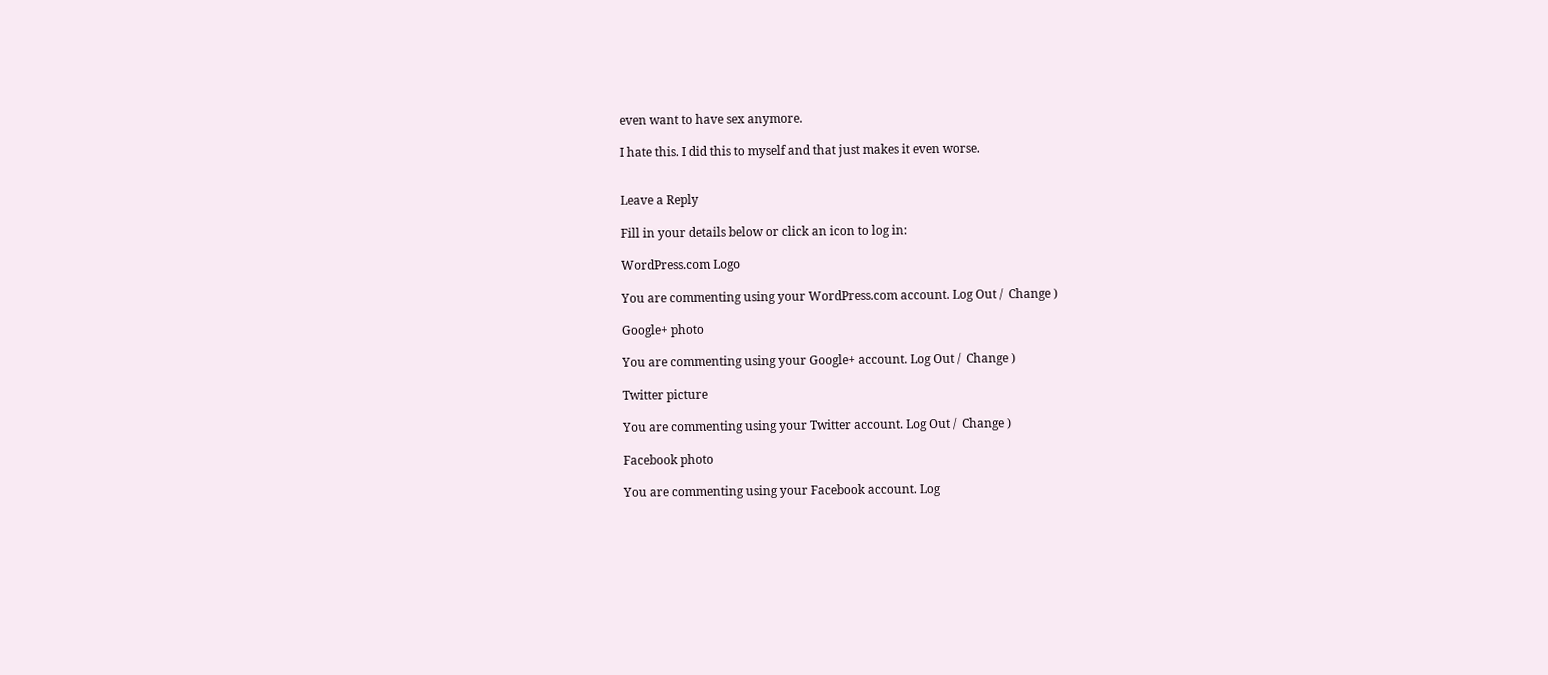even want to have sex anymore.

I hate this. I did this to myself and that just makes it even worse.


Leave a Reply

Fill in your details below or click an icon to log in:

WordPress.com Logo

You are commenting using your WordPress.com account. Log Out /  Change )

Google+ photo

You are commenting using your Google+ account. Log Out /  Change )

Twitter picture

You are commenting using your Twitter account. Log Out /  Change )

Facebook photo

You are commenting using your Facebook account. Log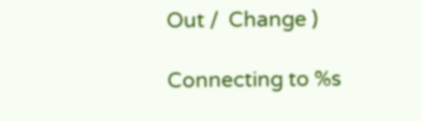Out /  Change )

Connecting to %s